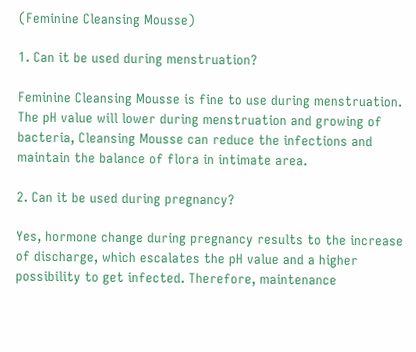(Feminine Cleansing Mousse)

1. Can it be used during menstruation?

Feminine Cleansing Mousse is fine to use during menstruation. The pH value will lower during menstruation and growing of bacteria, Cleansing Mousse can reduce the infections and maintain the balance of flora in intimate area.

2. Can it be used during pregnancy?

Yes, hormone change during pregnancy results to the increase of discharge, which escalates the pH value and a higher possibility to get infected. Therefore, maintenance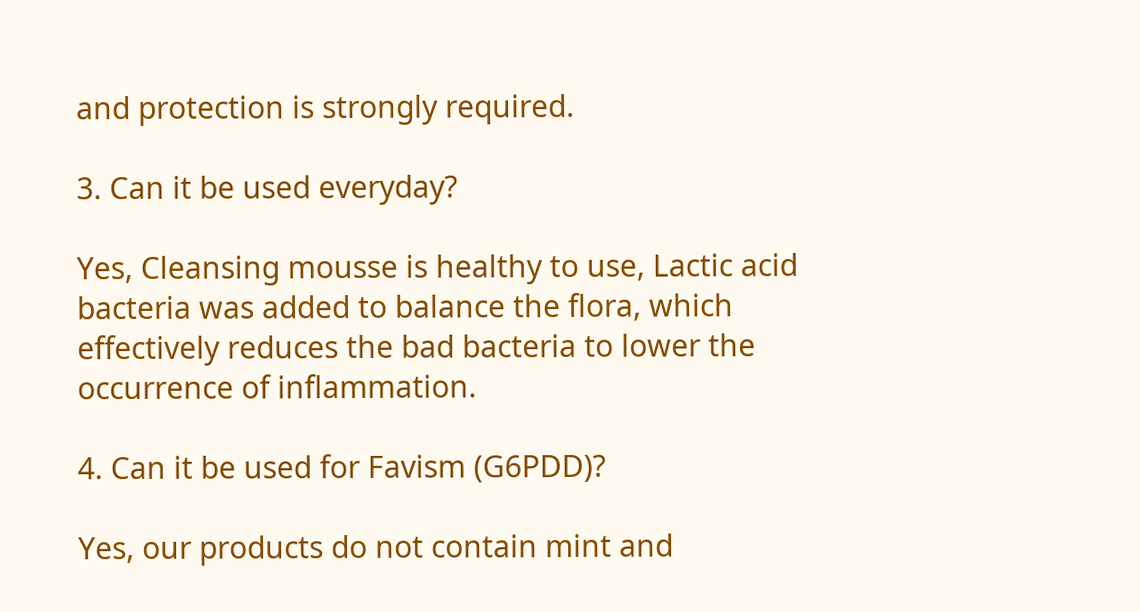and protection is strongly required.

3. Can it be used everyday?

Yes, Cleansing mousse is healthy to use, Lactic acid bacteria was added to balance the flora, which effectively reduces the bad bacteria to lower the occurrence of inflammation.

4. Can it be used for Favism (G6PDD)?

Yes, our products do not contain mint and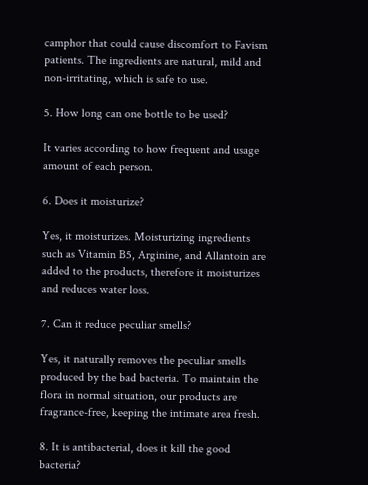camphor that could cause discomfort to Favism patients. The ingredients are natural, mild and non-irritating, which is safe to use.

5. How long can one bottle to be used?

It varies according to how frequent and usage amount of each person.

6. Does it moisturize?

Yes, it moisturizes. Moisturizing ingredients such as Vitamin B5, Arginine, and Allantoin are added to the products, therefore it moisturizes and reduces water loss.

7. Can it reduce peculiar smells?

Yes, it naturally removes the peculiar smells produced by the bad bacteria. To maintain the flora in normal situation, our products are fragrance-free, keeping the intimate area fresh.

8. It is antibacterial, does it kill the good bacteria?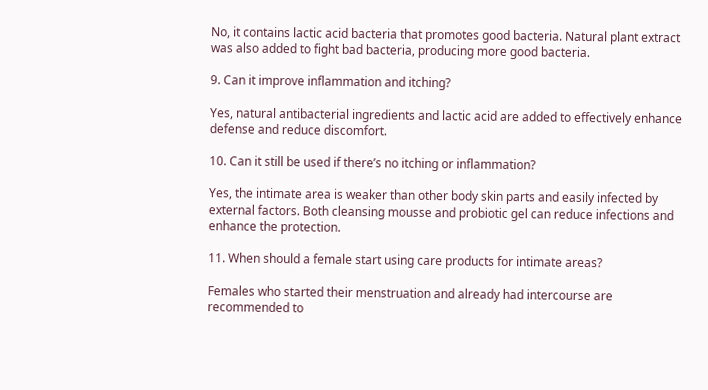No, it contains lactic acid bacteria that promotes good bacteria. Natural plant extract was also added to fight bad bacteria, producing more good bacteria.

9. Can it improve inflammation and itching?

Yes, natural antibacterial ingredients and lactic acid are added to effectively enhance defense and reduce discomfort.

10. Can it still be used if there’s no itching or inflammation?

Yes, the intimate area is weaker than other body skin parts and easily infected by external factors. Both cleansing mousse and probiotic gel can reduce infections and enhance the protection.

11. When should a female start using care products for intimate areas?

Females who started their menstruation and already had intercourse are recommended to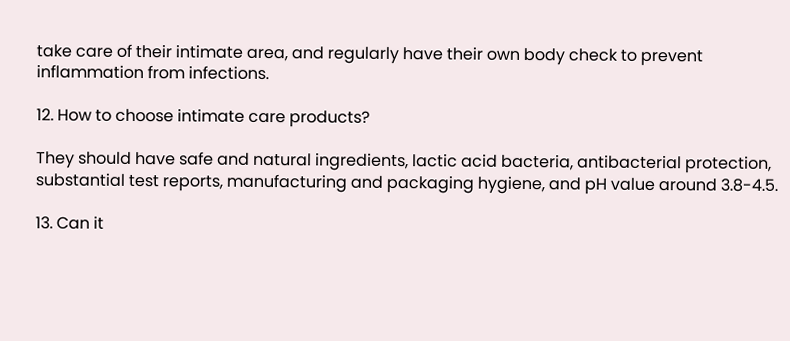take care of their intimate area, and regularly have their own body check to prevent inflammation from infections.

12. How to choose intimate care products?

They should have safe and natural ingredients, lactic acid bacteria, antibacterial protection, substantial test reports, manufacturing and packaging hygiene, and pH value around 3.8-4.5.

13. Can it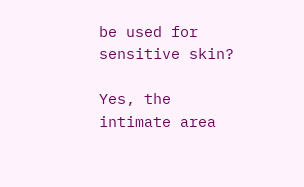be used for sensitive skin?

Yes, the intimate area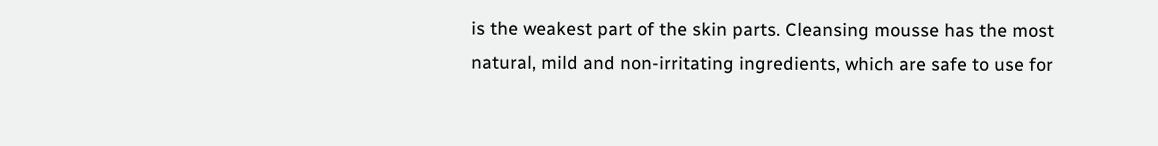is the weakest part of the skin parts. Cleansing mousse has the most natural, mild and non-irritating ingredients, which are safe to use for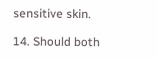sensitive skin.

14. Should both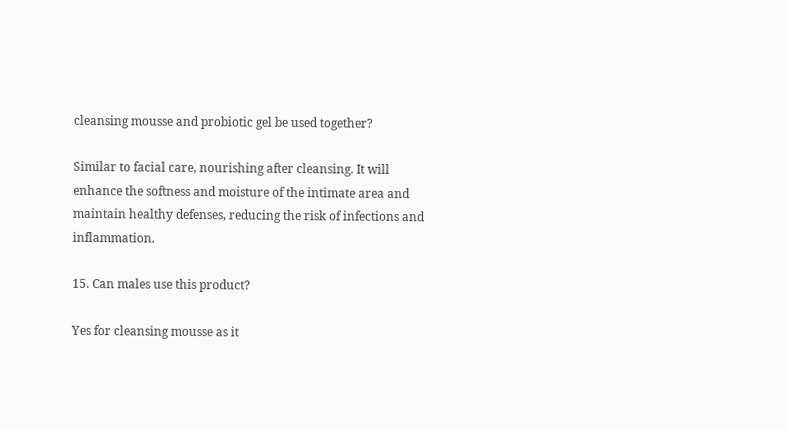cleansing mousse and probiotic gel be used together?

Similar to facial care, nourishing after cleansing. It will enhance the softness and moisture of the intimate area and maintain healthy defenses, reducing the risk of infections and inflammation.

15. Can males use this product?

Yes for cleansing mousse as it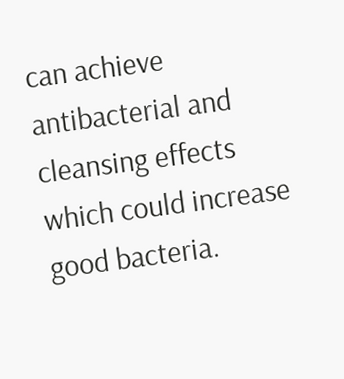can achieve antibacterial and cleansing effects which could increase good bacteria.